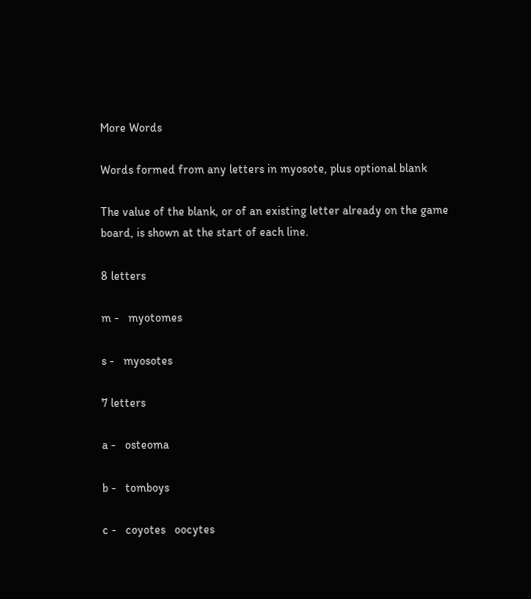More Words

Words formed from any letters in myosote, plus optional blank

The value of the blank, or of an existing letter already on the game board, is shown at the start of each line.

8 letters

m -   myotomes

s -   myosotes

7 letters

a -   osteoma

b -   tomboys

c -   coyotes   oocytes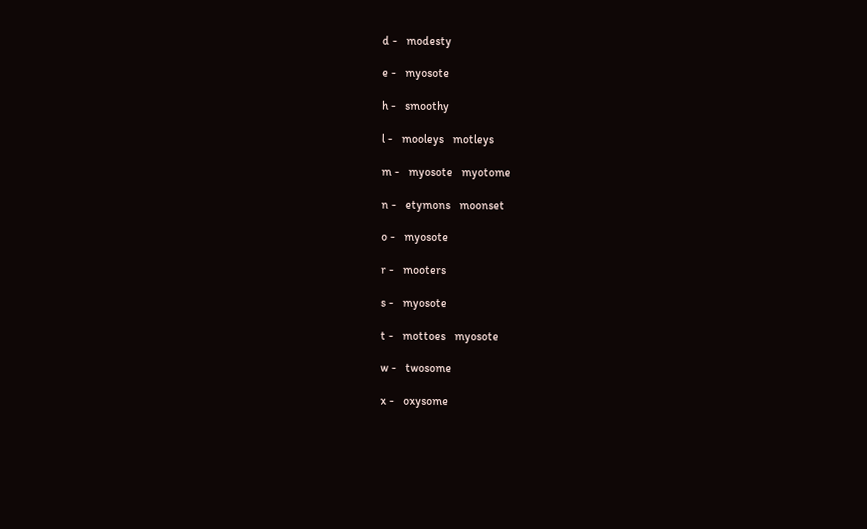d -   modesty

e -   myosote

h -   smoothy

l -   mooleys   motleys

m -   myosote   myotome

n -   etymons   moonset

o -   myosote

r -   mooters

s -   myosote

t -   mottoes   myosote

w -   twosome

x -   oxysome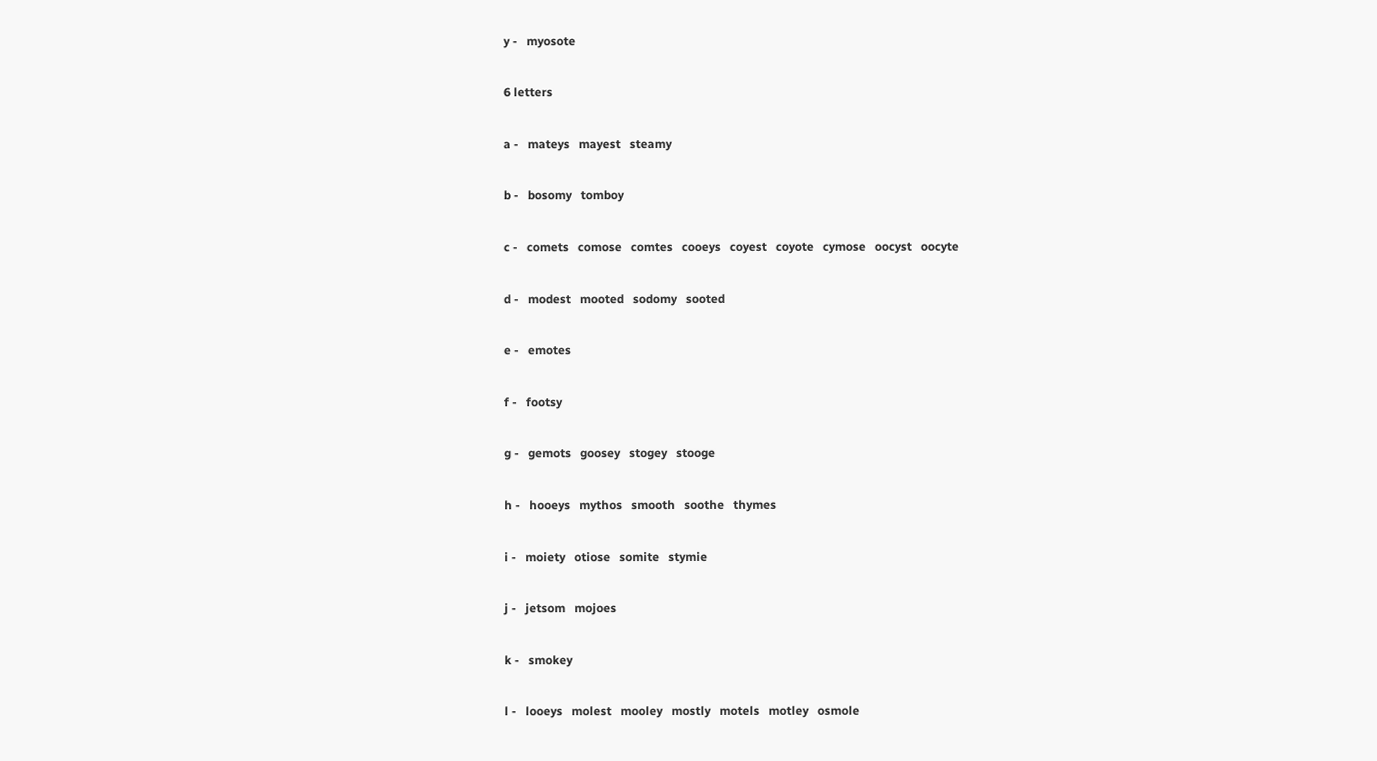y -   myosote

6 letters

a -   mateys   mayest   steamy

b -   bosomy   tomboy

c -   comets   comose   comtes   cooeys   coyest   coyote   cymose   oocyst   oocyte

d -   modest   mooted   sodomy   sooted

e -   emotes

f -   footsy

g -   gemots   goosey   stogey   stooge

h -   hooeys   mythos   smooth   soothe   thymes

i -   moiety   otiose   somite   stymie

j -   jetsom   mojoes

k -   smokey

l -   looeys   molest   mooley   mostly   motels   motley   osmole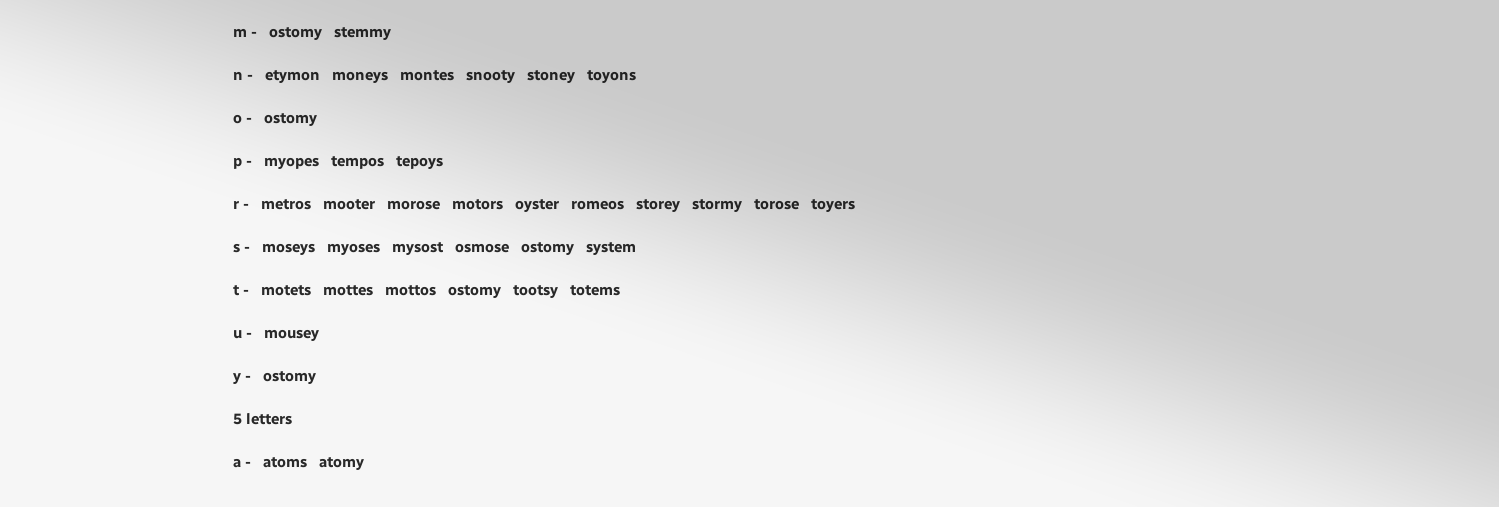m -   ostomy   stemmy

n -   etymon   moneys   montes   snooty   stoney   toyons

o -   ostomy

p -   myopes   tempos   tepoys

r -   metros   mooter   morose   motors   oyster   romeos   storey   stormy   torose   toyers

s -   moseys   myoses   mysost   osmose   ostomy   system

t -   motets   mottes   mottos   ostomy   tootsy   totems

u -   mousey

y -   ostomy

5 letters

a -   atoms   atomy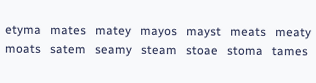etyma   mates   matey   mayos   mayst   meats   meaty   moats   satem   seamy   steam   stoae   stoma   tames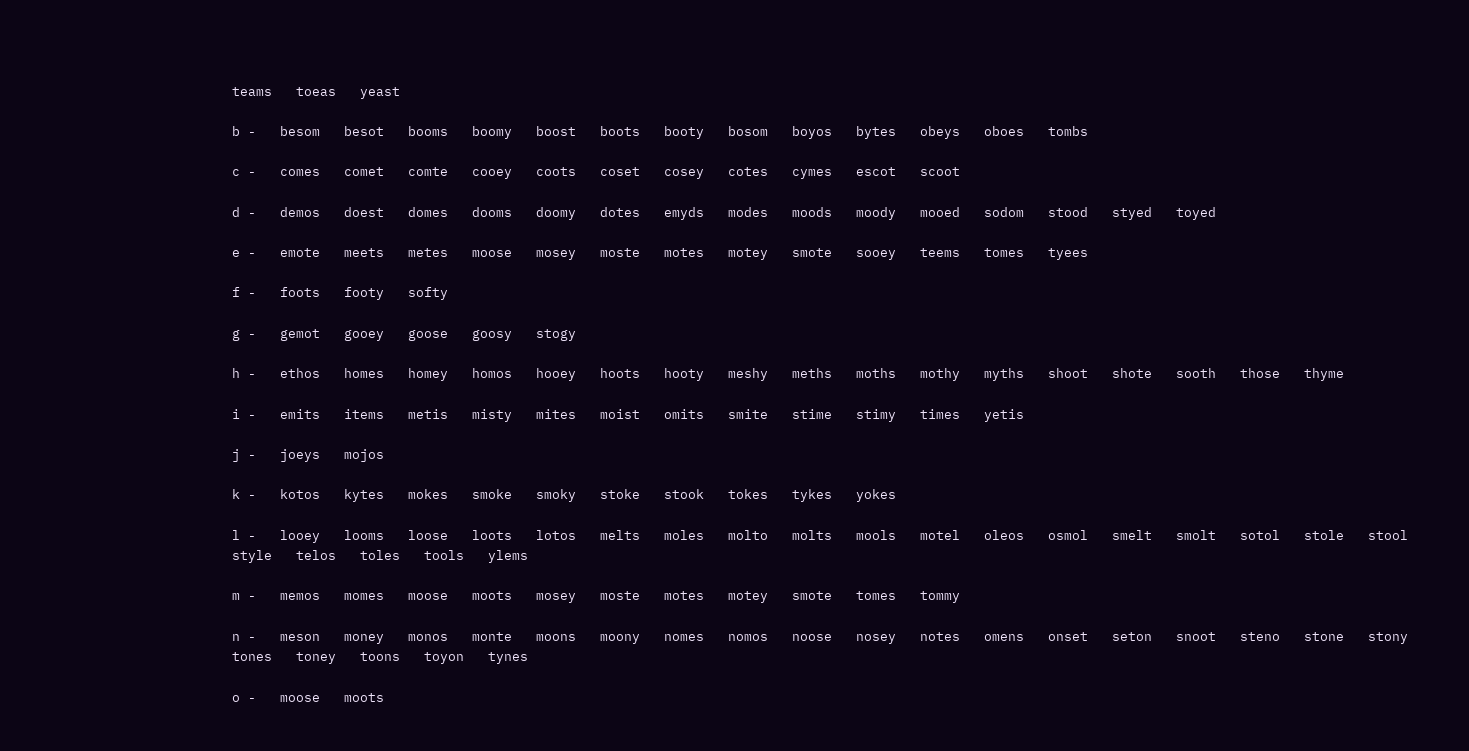teams   toeas   yeast

b -   besom   besot   booms   boomy   boost   boots   booty   bosom   boyos   bytes   obeys   oboes   tombs

c -   comes   comet   comte   cooey   coots   coset   cosey   cotes   cymes   escot   scoot

d -   demos   doest   domes   dooms   doomy   dotes   emyds   modes   moods   moody   mooed   sodom   stood   styed   toyed

e -   emote   meets   metes   moose   mosey   moste   motes   motey   smote   sooey   teems   tomes   tyees

f -   foots   footy   softy

g -   gemot   gooey   goose   goosy   stogy

h -   ethos   homes   homey   homos   hooey   hoots   hooty   meshy   meths   moths   mothy   myths   shoot   shote   sooth   those   thyme

i -   emits   items   metis   misty   mites   moist   omits   smite   stime   stimy   times   yetis

j -   joeys   mojos

k -   kotos   kytes   mokes   smoke   smoky   stoke   stook   tokes   tykes   yokes

l -   looey   looms   loose   loots   lotos   melts   moles   molto   molts   mools   motel   oleos   osmol   smelt   smolt   sotol   stole   stool   style   telos   toles   tools   ylems

m -   memos   momes   moose   moots   mosey   moste   motes   motey   smote   tomes   tommy

n -   meson   money   monos   monte   moons   moony   nomes   nomos   noose   nosey   notes   omens   onset   seton   snoot   steno   stone   stony   tones   toney   toons   toyon   tynes

o -   moose   moots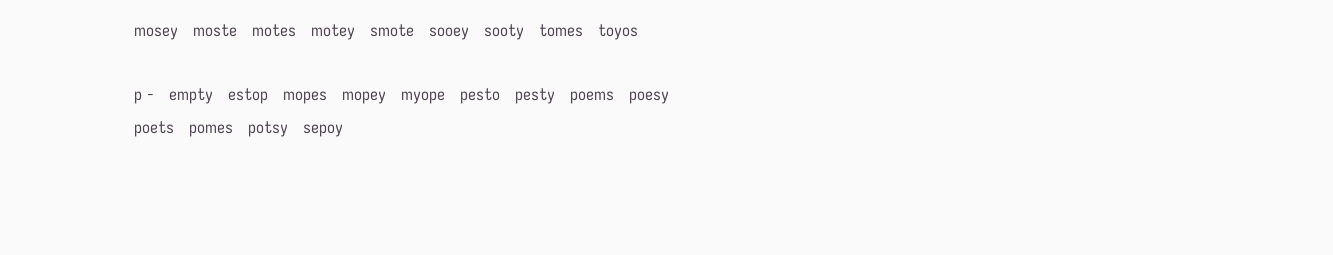mosey   moste   motes   motey   smote   sooey   sooty   tomes   toyos

p -   empty   estop   mopes   mopey   myope   pesto   pesty   poems   poesy   poets   pomes   potsy   sepoy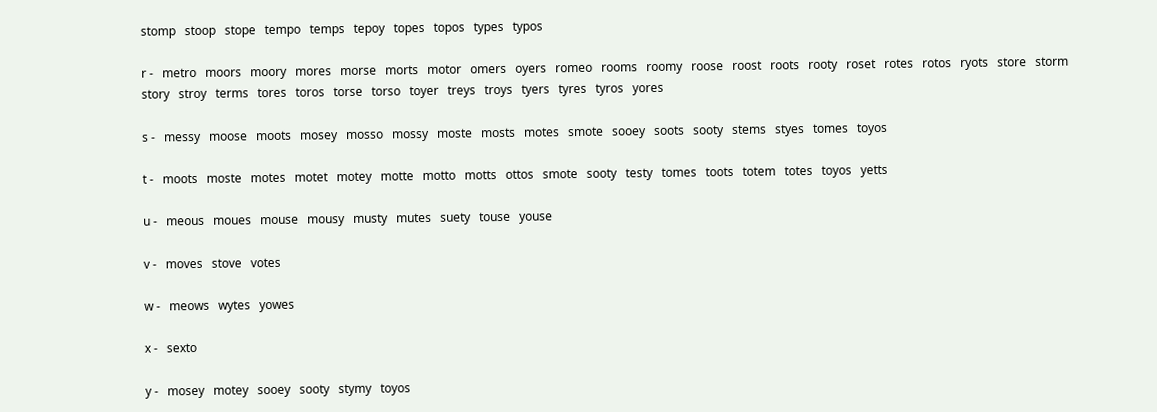stomp   stoop   stope   tempo   temps   tepoy   topes   topos   types   typos

r -   metro   moors   moory   mores   morse   morts   motor   omers   oyers   romeo   rooms   roomy   roose   roost   roots   rooty   roset   rotes   rotos   ryots   store   storm   story   stroy   terms   tores   toros   torse   torso   toyer   treys   troys   tyers   tyres   tyros   yores

s -   messy   moose   moots   mosey   mosso   mossy   moste   mosts   motes   smote   sooey   soots   sooty   stems   styes   tomes   toyos

t -   moots   moste   motes   motet   motey   motte   motto   motts   ottos   smote   sooty   testy   tomes   toots   totem   totes   toyos   yetts

u -   meous   moues   mouse   mousy   musty   mutes   suety   touse   youse

v -   moves   stove   votes

w -   meows   wytes   yowes

x -   sexto

y -   mosey   motey   sooey   sooty   stymy   toyos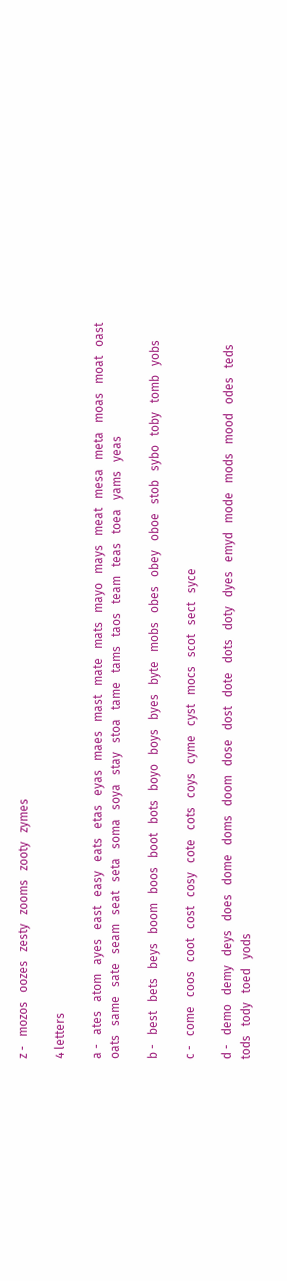z -   mozos   oozes   zesty   zooms   zooty   zymes

4 letters

a -   ates   atom   ayes   east   easy   eats   etas   eyas   maes   mast   mate   mats   mayo   mays   meat   mesa   meta   moas   moat   oast   oats   same   sate   seam   seat   seta   soma   soya   stay   stoa   tame   tams   taos   team   teas   toea   yams   yeas

b -   best   bets   beys   boom   boos   boot   bots   boyo   boys   byes   byte   mobs   obes   obey   oboe   stob   sybo   toby   tomb   yobs

c -   come   coos   coot   cost   cosy   cote   cots   coys   cyme   cyst   mocs   scot   sect   syce

d -   demo   demy   deys   does   dome   doms   doom   dose   dost   dote   dots   doty   dyes   emyd   mode   mods   mood   odes   teds   tods   tody   toed   yods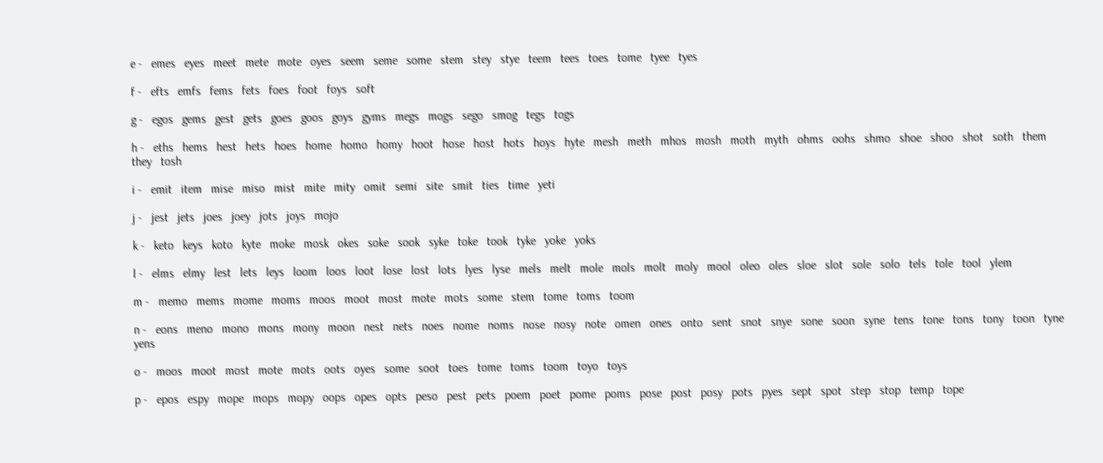e -   emes   eyes   meet   mete   mote   oyes   seem   seme   some   stem   stey   stye   teem   tees   toes   tome   tyee   tyes

f -   efts   emfs   fems   fets   foes   foot   foys   soft

g -   egos   gems   gest   gets   goes   goos   goys   gyms   megs   mogs   sego   smog   tegs   togs

h -   eths   hems   hest   hets   hoes   home   homo   homy   hoot   hose   host   hots   hoys   hyte   mesh   meth   mhos   mosh   moth   myth   ohms   oohs   shmo   shoe   shoo   shot   soth   them   they   tosh

i -   emit   item   mise   miso   mist   mite   mity   omit   semi   site   smit   ties   time   yeti

j -   jest   jets   joes   joey   jots   joys   mojo

k -   keto   keys   koto   kyte   moke   mosk   okes   soke   sook   syke   toke   took   tyke   yoke   yoks

l -   elms   elmy   lest   lets   leys   loom   loos   loot   lose   lost   lots   lyes   lyse   mels   melt   mole   mols   molt   moly   mool   oleo   oles   sloe   slot   sole   solo   tels   tole   tool   ylem

m -   memo   mems   mome   moms   moos   moot   most   mote   mots   some   stem   tome   toms   toom

n -   eons   meno   mono   mons   mony   moon   nest   nets   noes   nome   noms   nose   nosy   note   omen   ones   onto   sent   snot   snye   sone   soon   syne   tens   tone   tons   tony   toon   tyne   yens

o -   moos   moot   most   mote   mots   oots   oyes   some   soot   toes   tome   toms   toom   toyo   toys

p -   epos   espy   mope   mops   mopy   oops   opes   opts   peso   pest   pets   poem   poet   pome   poms   pose   post   posy   pots   pyes   sept   spot   step   stop   temp   tope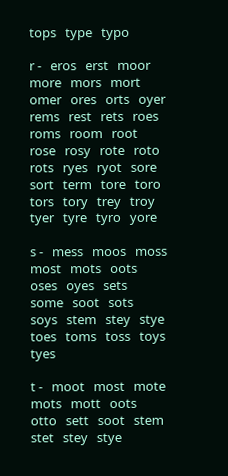tops   type   typo

r -   eros   erst   moor   more   mors   mort   omer   ores   orts   oyer   rems   rest   rets   roes   roms   room   root   rose   rosy   rote   roto   rots   ryes   ryot   sore   sort   term   tore   toro   tors   tory   trey   troy   tyer   tyre   tyro   yore

s -   mess   moos   moss   most   mots   oots   oses   oyes   sets   some   soot   sots   soys   stem   stey   stye   toes   toms   toss   toys   tyes

t -   moot   most   mote   mots   mott   oots   otto   sett   soot   stem   stet   stey   stye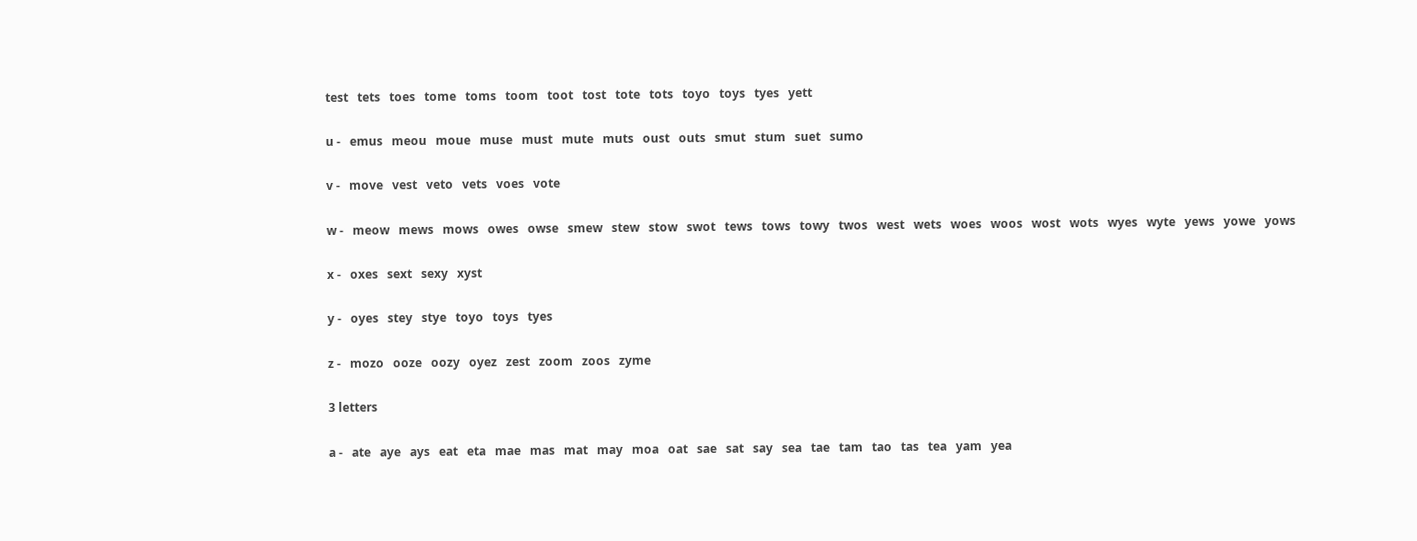test   tets   toes   tome   toms   toom   toot   tost   tote   tots   toyo   toys   tyes   yett

u -   emus   meou   moue   muse   must   mute   muts   oust   outs   smut   stum   suet   sumo

v -   move   vest   veto   vets   voes   vote

w -   meow   mews   mows   owes   owse   smew   stew   stow   swot   tews   tows   towy   twos   west   wets   woes   woos   wost   wots   wyes   wyte   yews   yowe   yows

x -   oxes   sext   sexy   xyst

y -   oyes   stey   stye   toyo   toys   tyes

z -   mozo   ooze   oozy   oyez   zest   zoom   zoos   zyme

3 letters

a -   ate   aye   ays   eat   eta   mae   mas   mat   may   moa   oat   sae   sat   say   sea   tae   tam   tao   tas   tea   yam   yea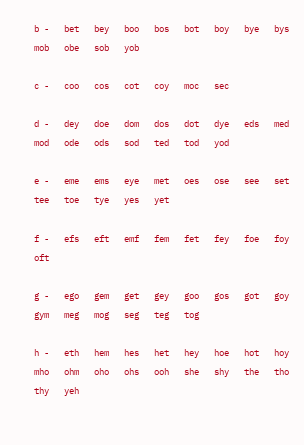b -   bet   bey   boo   bos   bot   boy   bye   bys   mob   obe   sob   yob

c -   coo   cos   cot   coy   moc   sec

d -   dey   doe   dom   dos   dot   dye   eds   med   mod   ode   ods   sod   ted   tod   yod

e -   eme   ems   eye   met   oes   ose   see   set   tee   toe   tye   yes   yet

f -   efs   eft   emf   fem   fet   fey   foe   foy   oft

g -   ego   gem   get   gey   goo   gos   got   goy   gym   meg   mog   seg   teg   tog

h -   eth   hem   hes   het   hey   hoe   hot   hoy   mho   ohm   oho   ohs   ooh   she   shy   the   tho   thy   yeh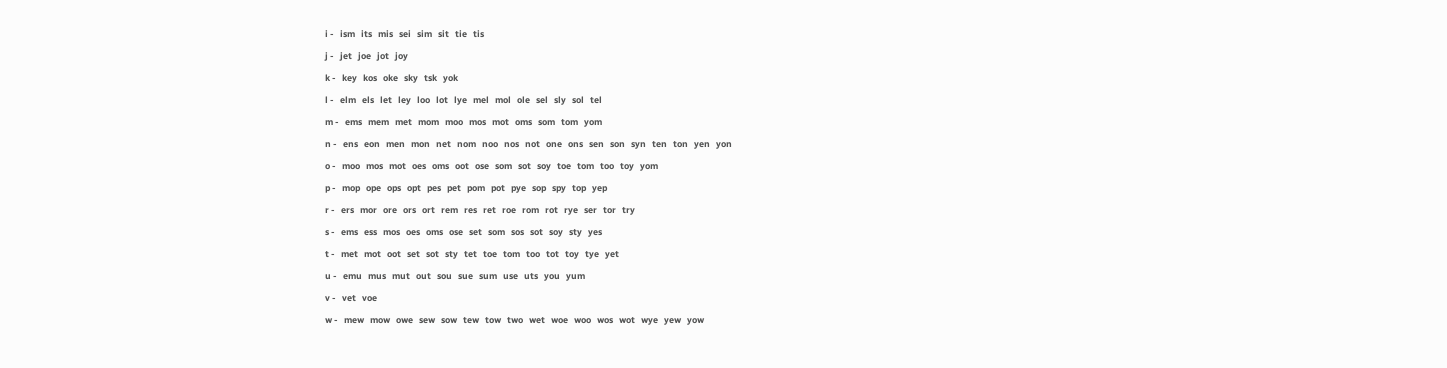i -   ism   its   mis   sei   sim   sit   tie   tis

j -   jet   joe   jot   joy

k -   key   kos   oke   sky   tsk   yok

l -   elm   els   let   ley   loo   lot   lye   mel   mol   ole   sel   sly   sol   tel

m -   ems   mem   met   mom   moo   mos   mot   oms   som   tom   yom

n -   ens   eon   men   mon   net   nom   noo   nos   not   one   ons   sen   son   syn   ten   ton   yen   yon

o -   moo   mos   mot   oes   oms   oot   ose   som   sot   soy   toe   tom   too   toy   yom

p -   mop   ope   ops   opt   pes   pet   pom   pot   pye   sop   spy   top   yep

r -   ers   mor   ore   ors   ort   rem   res   ret   roe   rom   rot   rye   ser   tor   try

s -   ems   ess   mos   oes   oms   ose   set   som   sos   sot   soy   sty   yes

t -   met   mot   oot   set   sot   sty   tet   toe   tom   too   tot   toy   tye   yet

u -   emu   mus   mut   out   sou   sue   sum   use   uts   you   yum

v -   vet   voe

w -   mew   mow   owe   sew   sow   tew   tow   two   wet   woe   woo   wos   wot   wye   yew   yow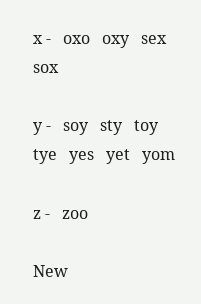x -   oxo   oxy   sex   sox

y -   soy   sty   toy   tye   yes   yet   yom

z -   zoo

New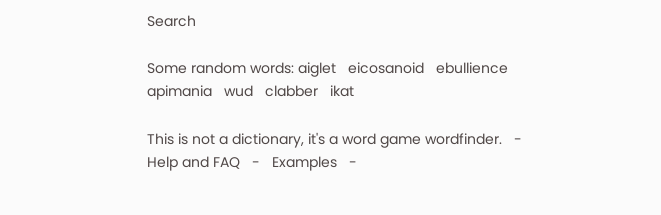Search

Some random words: aiglet   eicosanoid   ebullience   apimania   wud   clabber   ikat

This is not a dictionary, it's a word game wordfinder.   -   Help and FAQ   -   Examples   -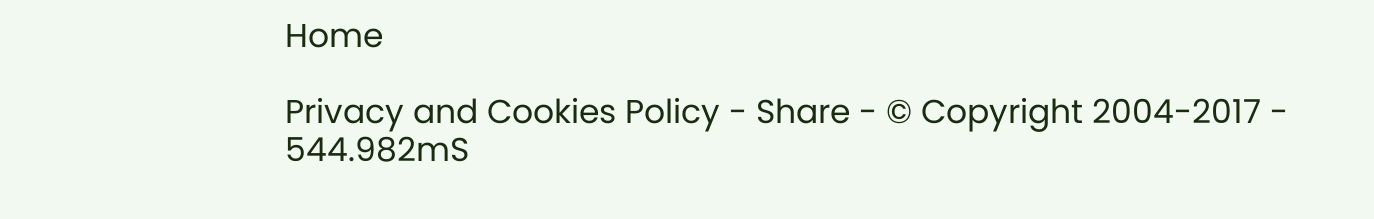Home

Privacy and Cookies Policy - Share - © Copyright 2004-2017 - 544.982mS